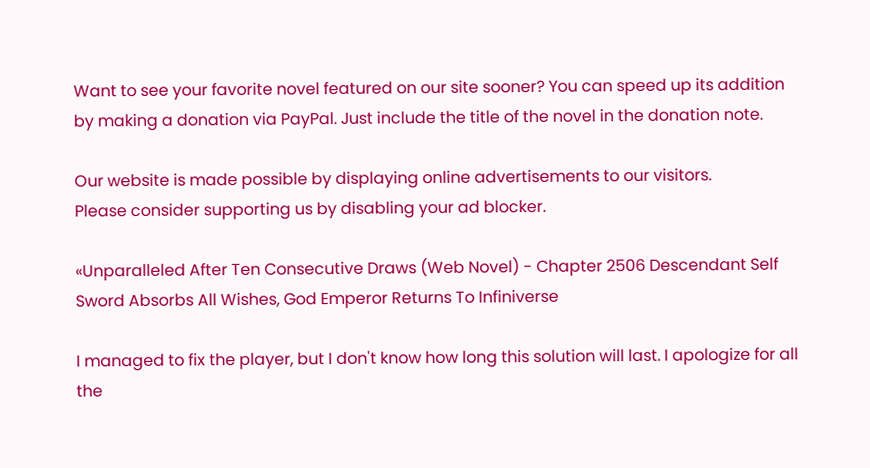Want to see your favorite novel featured on our site sooner? You can speed up its addition by making a donation via PayPal. Just include the title of the novel in the donation note.

Our website is made possible by displaying online advertisements to our visitors.
Please consider supporting us by disabling your ad blocker.

«Unparalleled After Ten Consecutive Draws (Web Novel) - Chapter 2506 Descendant Self Sword Absorbs All Wishes, God Emperor Returns To Infiniverse

I managed to fix the player, but I don't know how long this solution will last. I apologize for all the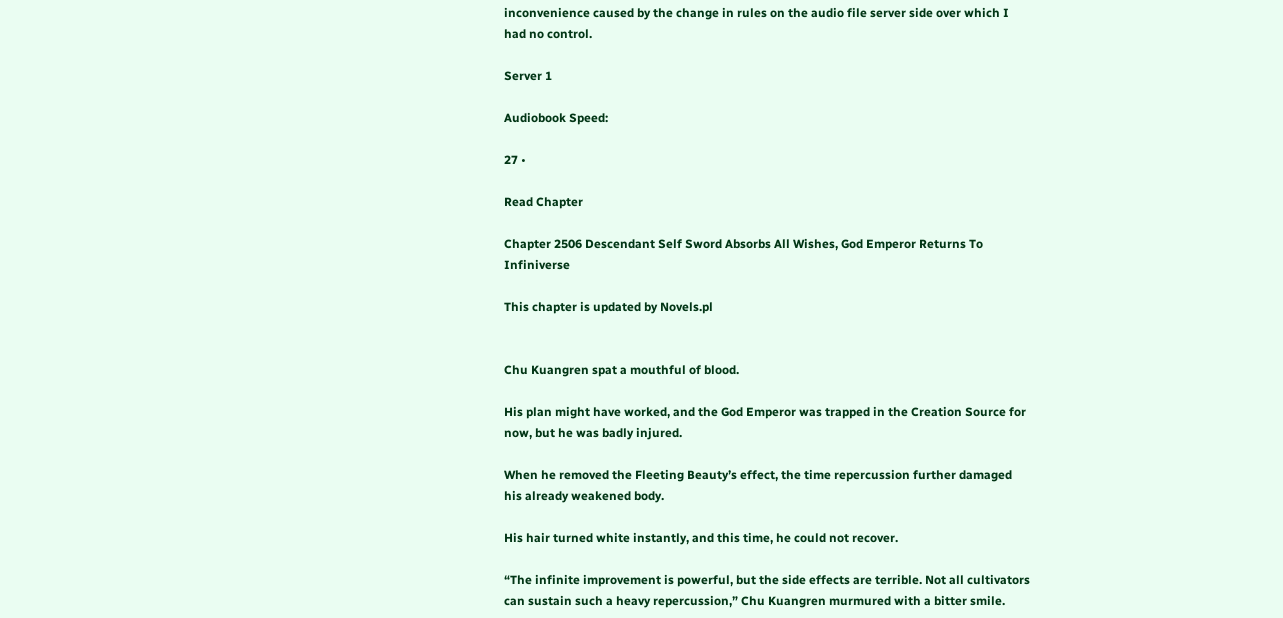inconvenience caused by the change in rules on the audio file server side over which I had no control.

Server 1

Audiobook Speed:

27 •

Read Chapter

Chapter 2506 Descendant Self Sword Absorbs All Wishes, God Emperor Returns To Infiniverse

This chapter is updated by Novels.pl


Chu Kuangren spat a mouthful of blood.

His plan might have worked, and the God Emperor was trapped in the Creation Source for now, but he was badly injured.

When he removed the Fleeting Beauty’s effect, the time repercussion further damaged his already weakened body.

His hair turned white instantly, and this time, he could not recover.

“The infinite improvement is powerful, but the side effects are terrible. Not all cultivators can sustain such a heavy repercussion,” Chu Kuangren murmured with a bitter smile.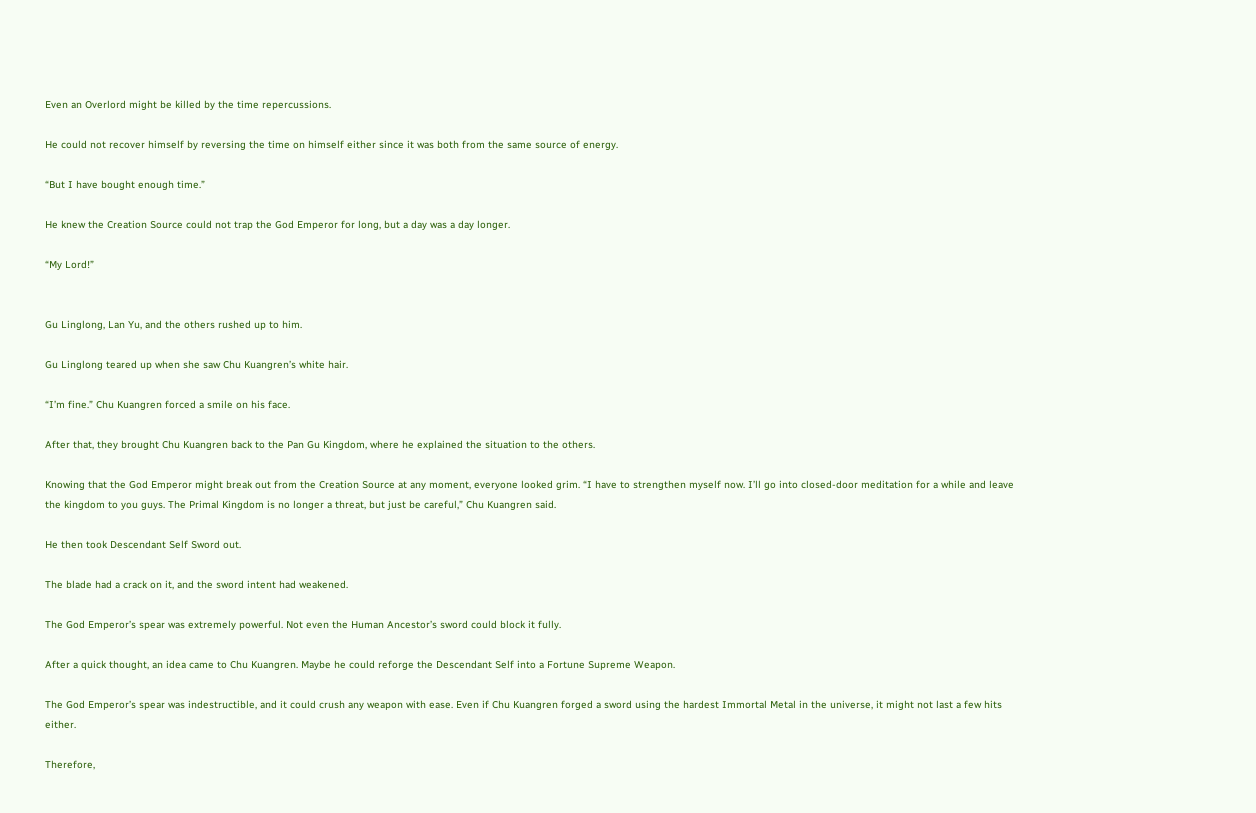Even an Overlord might be killed by the time repercussions.

He could not recover himself by reversing the time on himself either since it was both from the same source of energy.

“But I have bought enough time.”

He knew the Creation Source could not trap the God Emperor for long, but a day was a day longer.

“My Lord!”


Gu Linglong, Lan Yu, and the others rushed up to him.

Gu Linglong teared up when she saw Chu Kuangren’s white hair.

“I’m fine.” Chu Kuangren forced a smile on his face.

After that, they brought Chu Kuangren back to the Pan Gu Kingdom, where he explained the situation to the others.

Knowing that the God Emperor might break out from the Creation Source at any moment, everyone looked grim. “I have to strengthen myself now. I’ll go into closed-door meditation for a while and leave the kingdom to you guys. The Primal Kingdom is no longer a threat, but just be careful,” Chu Kuangren said.

He then took Descendant Self Sword out.

The blade had a crack on it, and the sword intent had weakened.

The God Emperor’s spear was extremely powerful. Not even the Human Ancestor’s sword could block it fully.

After a quick thought, an idea came to Chu Kuangren. Maybe he could reforge the Descendant Self into a Fortune Supreme Weapon.

The God Emperor’s spear was indestructible, and it could crush any weapon with ease. Even if Chu Kuangren forged a sword using the hardest Immortal Metal in the universe, it might not last a few hits either.

Therefore,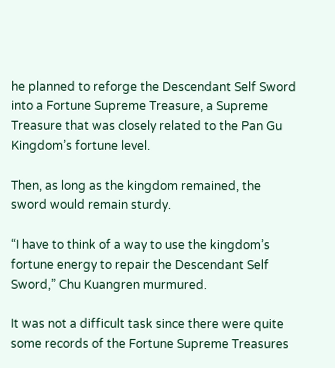he planned to reforge the Descendant Self Sword into a Fortune Supreme Treasure, a Supreme Treasure that was closely related to the Pan Gu Kingdom’s fortune level.

Then, as long as the kingdom remained, the sword would remain sturdy.

“I have to think of a way to use the kingdom’s fortune energy to repair the Descendant Self Sword,” Chu Kuangren murmured.

It was not a difficult task since there were quite some records of the Fortune Supreme Treasures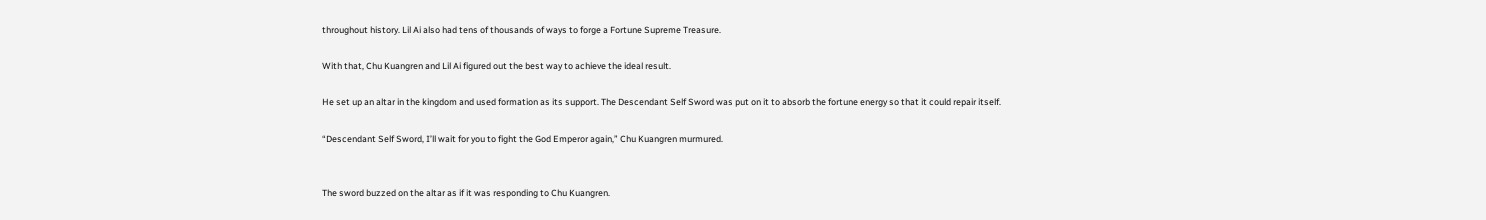throughout history. Lil Ai also had tens of thousands of ways to forge a Fortune Supreme Treasure.

With that, Chu Kuangren and Lil Ai figured out the best way to achieve the ideal result.

He set up an altar in the kingdom and used formation as its support. The Descendant Self Sword was put on it to absorb the fortune energy so that it could repair itself.

“Descendant Self Sword, I’ll wait for you to fight the God Emperor again,” Chu Kuangren murmured.


The sword buzzed on the altar as if it was responding to Chu Kuangren.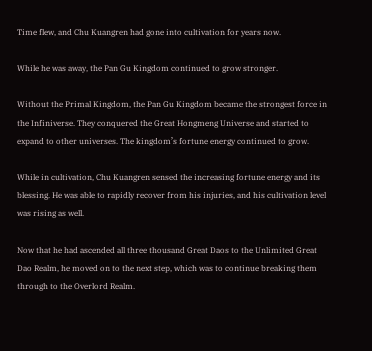Time flew, and Chu Kuangren had gone into cultivation for years now.

While he was away, the Pan Gu Kingdom continued to grow stronger.

Without the Primal Kingdom, the Pan Gu Kingdom became the strongest force in the Infiniverse. They conquered the Great Hongmeng Universe and started to expand to other universes. The kingdom’s fortune energy continued to grow.

While in cultivation, Chu Kuangren sensed the increasing fortune energy and its blessing. He was able to rapidly recover from his injuries, and his cultivation level was rising as well.

Now that he had ascended all three thousand Great Daos to the Unlimited Great Dao Realm, he moved on to the next step, which was to continue breaking them through to the Overlord Realm.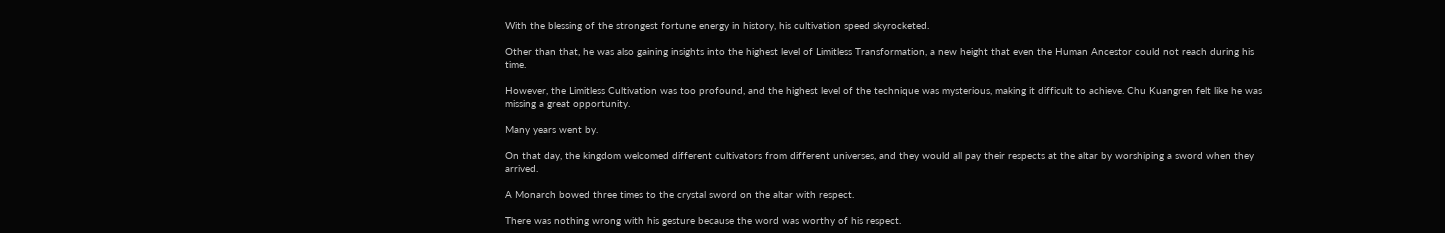With the blessing of the strongest fortune energy in history, his cultivation speed skyrocketed.

Other than that, he was also gaining insights into the highest level of Limitless Transformation, a new height that even the Human Ancestor could not reach during his time.

However, the Limitless Cultivation was too profound, and the highest level of the technique was mysterious, making it difficult to achieve. Chu Kuangren felt like he was missing a great opportunity.

Many years went by.

On that day, the kingdom welcomed different cultivators from different universes, and they would all pay their respects at the altar by worshiping a sword when they arrived.

A Monarch bowed three times to the crystal sword on the altar with respect.

There was nothing wrong with his gesture because the word was worthy of his respect.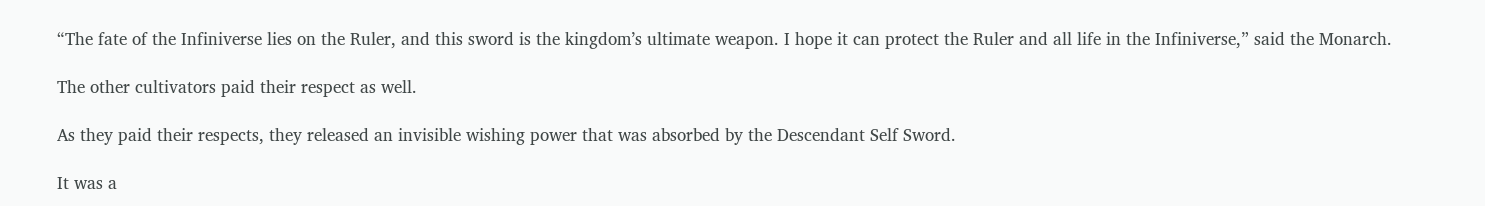“The fate of the Infiniverse lies on the Ruler, and this sword is the kingdom’s ultimate weapon. I hope it can protect the Ruler and all life in the Infiniverse,” said the Monarch.

The other cultivators paid their respect as well.

As they paid their respects, they released an invisible wishing power that was absorbed by the Descendant Self Sword.

It was a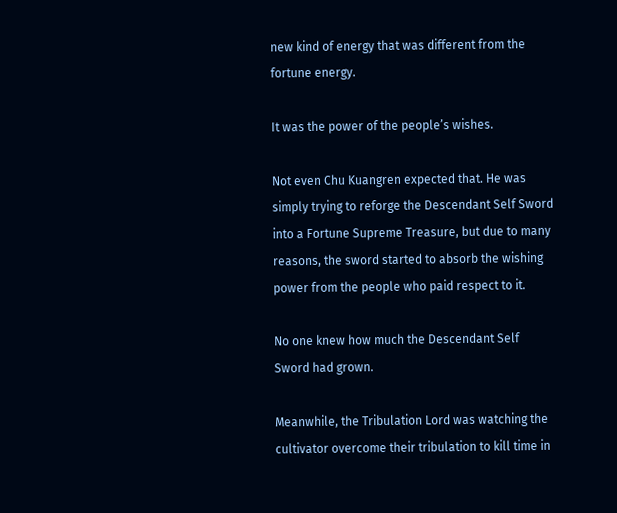new kind of energy that was different from the fortune energy.

It was the power of the people’s wishes.

Not even Chu Kuangren expected that. He was simply trying to reforge the Descendant Self Sword into a Fortune Supreme Treasure, but due to many reasons, the sword started to absorb the wishing power from the people who paid respect to it.

No one knew how much the Descendant Self Sword had grown.

Meanwhile, the Tribulation Lord was watching the cultivator overcome their tribulation to kill time in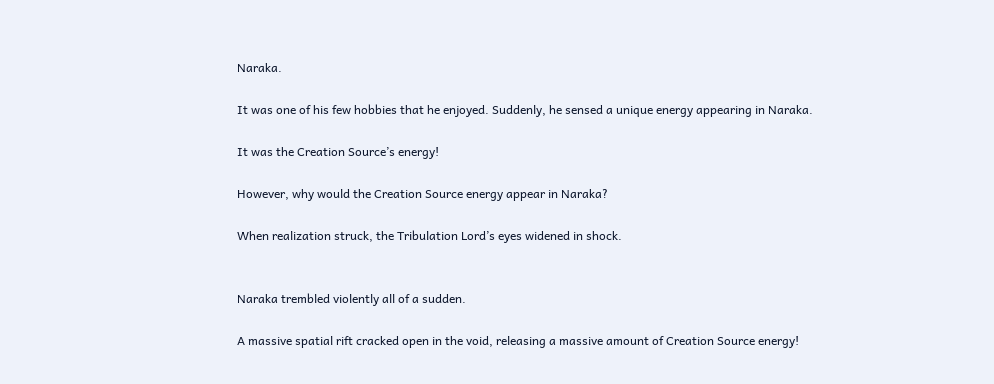Naraka.

It was one of his few hobbies that he enjoyed. Suddenly, he sensed a unique energy appearing in Naraka.

It was the Creation Source’s energy!

However, why would the Creation Source energy appear in Naraka?

When realization struck, the Tribulation Lord’s eyes widened in shock.


Naraka trembled violently all of a sudden.

A massive spatial rift cracked open in the void, releasing a massive amount of Creation Source energy!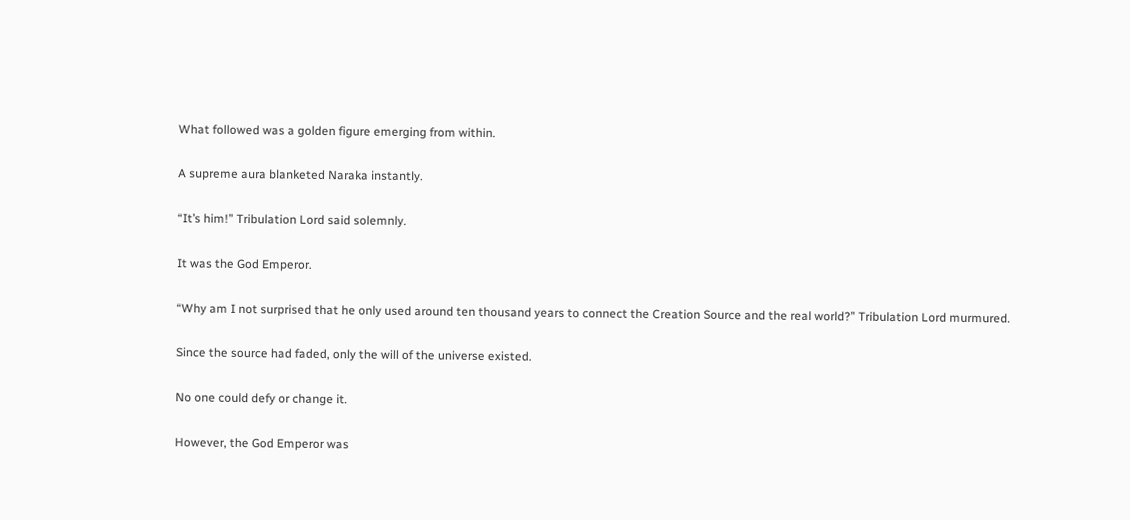What followed was a golden figure emerging from within.

A supreme aura blanketed Naraka instantly.

“It’s him!” Tribulation Lord said solemnly.

It was the God Emperor.

“Why am I not surprised that he only used around ten thousand years to connect the Creation Source and the real world?” Tribulation Lord murmured.

Since the source had faded, only the will of the universe existed.

No one could defy or change it.

However, the God Emperor was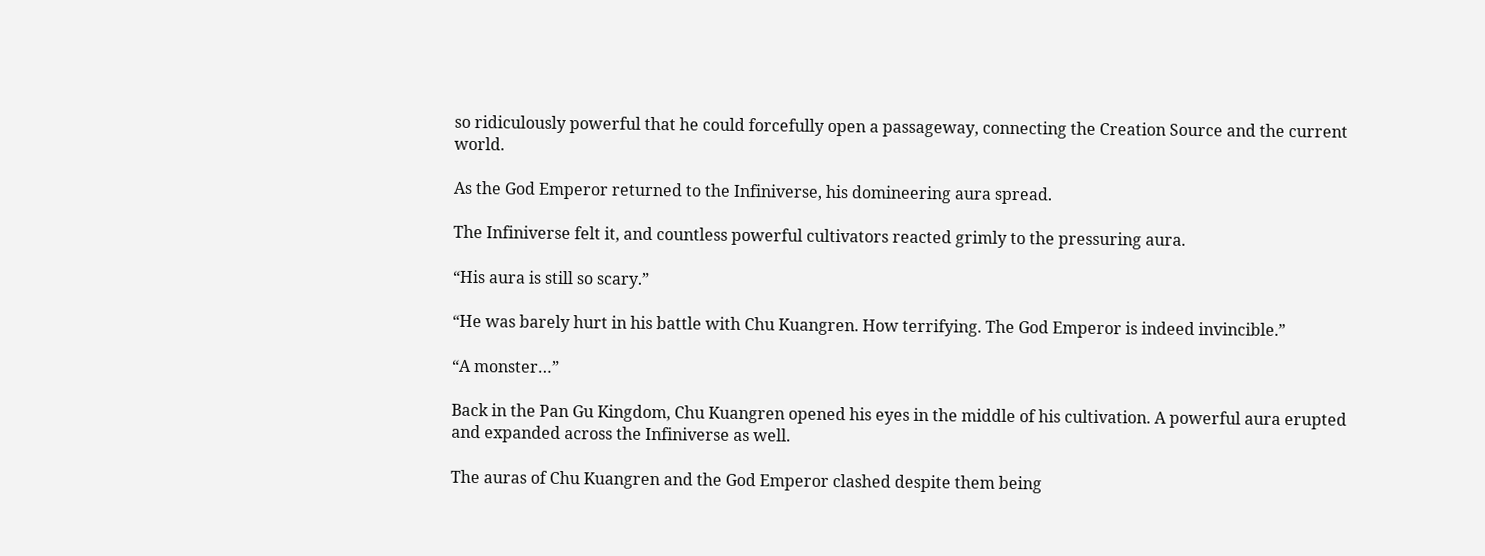so ridiculously powerful that he could forcefully open a passageway, connecting the Creation Source and the current world.

As the God Emperor returned to the Infiniverse, his domineering aura spread.

The Infiniverse felt it, and countless powerful cultivators reacted grimly to the pressuring aura.

“His aura is still so scary.”

“He was barely hurt in his battle with Chu Kuangren. How terrifying. The God Emperor is indeed invincible.”

“A monster…”

Back in the Pan Gu Kingdom, Chu Kuangren opened his eyes in the middle of his cultivation. A powerful aura erupted and expanded across the Infiniverse as well.

The auras of Chu Kuangren and the God Emperor clashed despite them being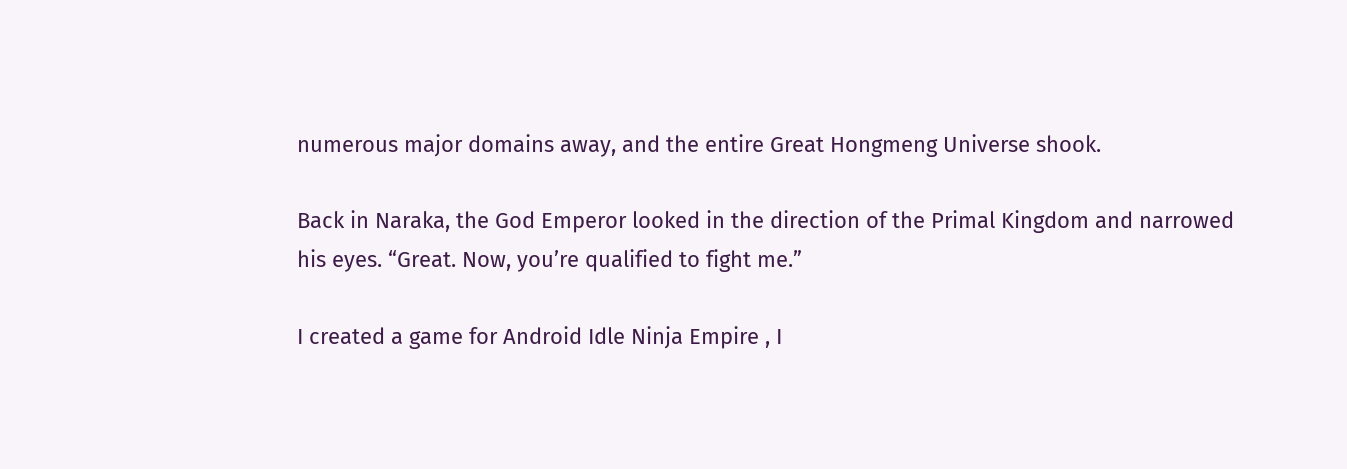numerous major domains away, and the entire Great Hongmeng Universe shook.

Back in Naraka, the God Emperor looked in the direction of the Primal Kingdom and narrowed his eyes. “Great. Now, you’re qualified to fight me.”

I created a game for Android Idle Ninja Empire , I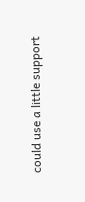could use a little support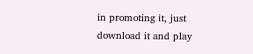in promoting it, just download it and play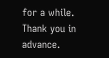for a while. Thank you in advance.